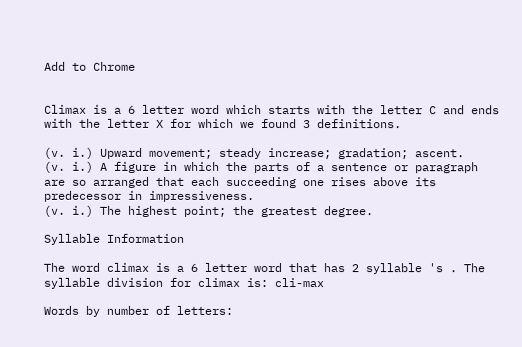Add to Chrome


Climax is a 6 letter word which starts with the letter C and ends with the letter X for which we found 3 definitions.

(v. i.) Upward movement; steady increase; gradation; ascent.
(v. i.) A figure in which the parts of a sentence or paragraph are so arranged that each succeeding one rises above its predecessor in impressiveness.
(v. i.) The highest point; the greatest degree.

Syllable Information

The word climax is a 6 letter word that has 2 syllable 's . The syllable division for climax is: cli-max

Words by number of letters: